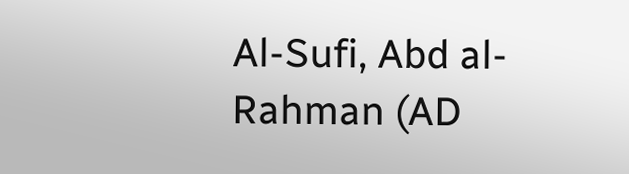Al-Sufi, Abd al-Rahman (AD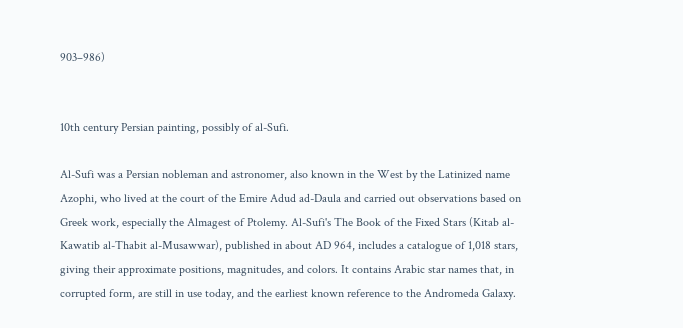903–986)


10th century Persian painting, possibly of al-Sufi.

Al-Sufi was a Persian nobleman and astronomer, also known in the West by the Latinized name Azophi, who lived at the court of the Emire Adud ad-Daula and carried out observations based on Greek work, especially the Almagest of Ptolemy. Al-Sufi's The Book of the Fixed Stars (Kitab al-Kawatib al-Thabit al-Musawwar), published in about AD 964, includes a catalogue of 1,018 stars, giving their approximate positions, magnitudes, and colors. It contains Arabic star names that, in corrupted form, are still in use today, and the earliest known reference to the Andromeda Galaxy.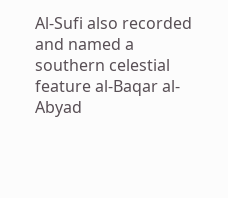Al-Sufi also recorded and named a southern celestial feature al-Baqar al-Abyad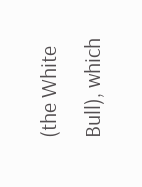(the White Bull), which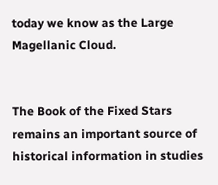today we know as the Large Magellanic Cloud.


The Book of the Fixed Stars remains an important source of historical information in studies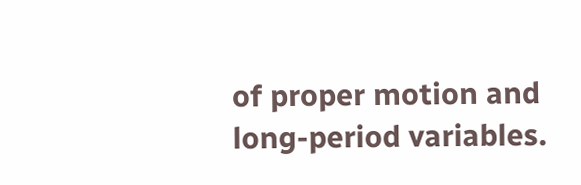of proper motion and long-period variables.